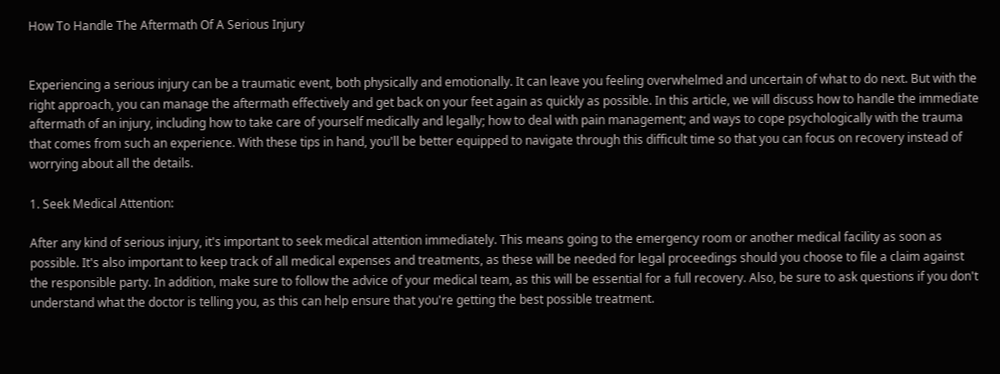How To Handle The Aftermath Of A Serious Injury


Experiencing a serious injury can be a traumatic event, both physically and emotionally. It can leave you feeling overwhelmed and uncertain of what to do next. But with the right approach, you can manage the aftermath effectively and get back on your feet again as quickly as possible. In this article, we will discuss how to handle the immediate aftermath of an injury, including how to take care of yourself medically and legally; how to deal with pain management; and ways to cope psychologically with the trauma that comes from such an experience. With these tips in hand, you'll be better equipped to navigate through this difficult time so that you can focus on recovery instead of worrying about all the details.

1. Seek Medical Attention:

After any kind of serious injury, it's important to seek medical attention immediately. This means going to the emergency room or another medical facility as soon as possible. It's also important to keep track of all medical expenses and treatments, as these will be needed for legal proceedings should you choose to file a claim against the responsible party. In addition, make sure to follow the advice of your medical team, as this will be essential for a full recovery. Also, be sure to ask questions if you don't understand what the doctor is telling you, as this can help ensure that you're getting the best possible treatment.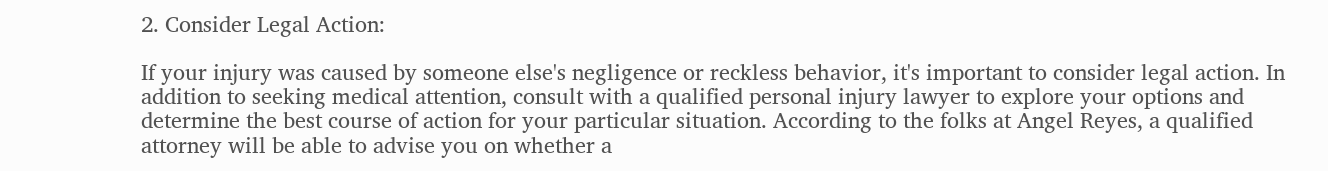2. Consider Legal Action:

If your injury was caused by someone else's negligence or reckless behavior, it's important to consider legal action. In addition to seeking medical attention, consult with a qualified personal injury lawyer to explore your options and determine the best course of action for your particular situation. According to the folks at Angel Reyes, a qualified attorney will be able to advise you on whether a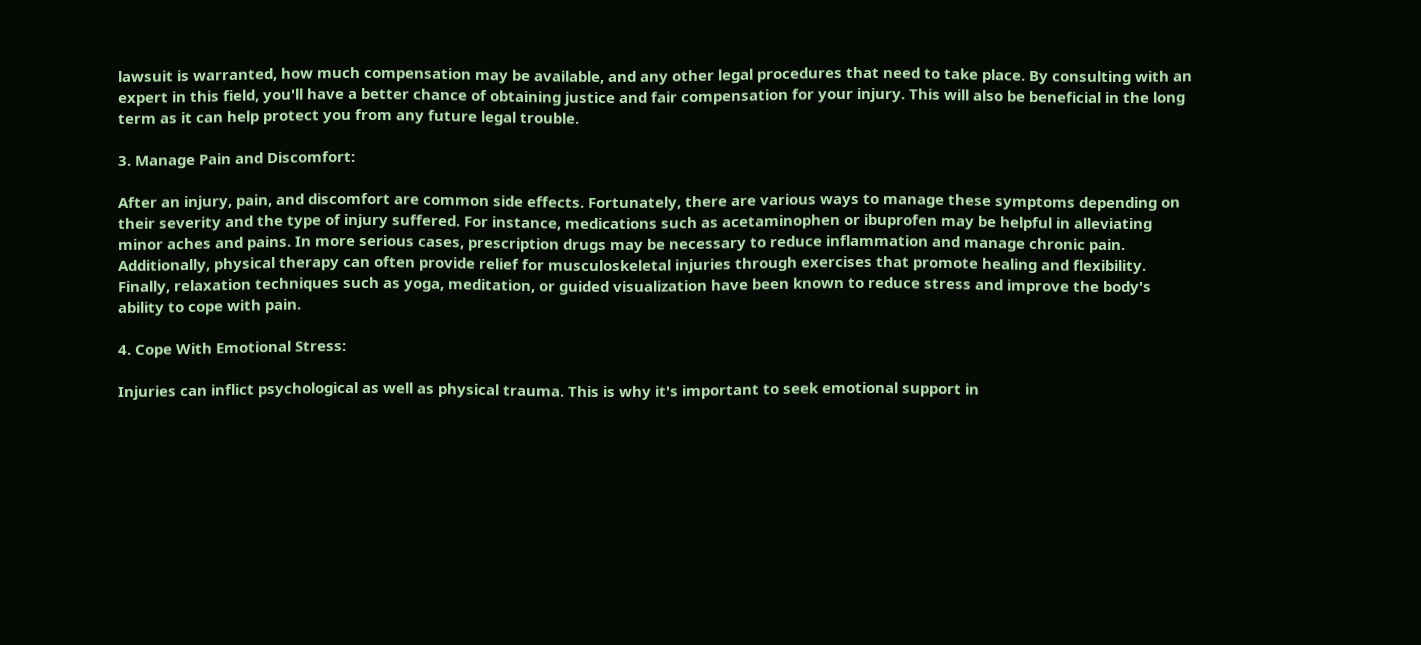lawsuit is warranted, how much compensation may be available, and any other legal procedures that need to take place. By consulting with an expert in this field, you'll have a better chance of obtaining justice and fair compensation for your injury. This will also be beneficial in the long term as it can help protect you from any future legal trouble.

3. Manage Pain and Discomfort:

After an injury, pain, and discomfort are common side effects. Fortunately, there are various ways to manage these symptoms depending on their severity and the type of injury suffered. For instance, medications such as acetaminophen or ibuprofen may be helpful in alleviating minor aches and pains. In more serious cases, prescription drugs may be necessary to reduce inflammation and manage chronic pain. Additionally, physical therapy can often provide relief for musculoskeletal injuries through exercises that promote healing and flexibility. Finally, relaxation techniques such as yoga, meditation, or guided visualization have been known to reduce stress and improve the body's ability to cope with pain.

4. Cope With Emotional Stress:

Injuries can inflict psychological as well as physical trauma. This is why it's important to seek emotional support in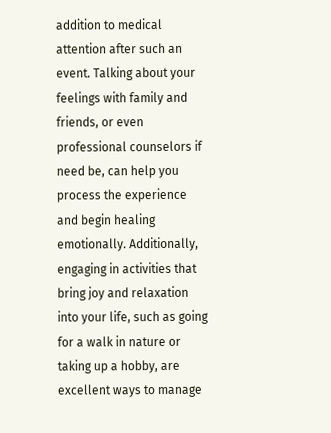addition to medical attention after such an event. Talking about your feelings with family and friends, or even professional counselors if need be, can help you process the experience and begin healing emotionally. Additionally, engaging in activities that bring joy and relaxation into your life, such as going for a walk in nature or taking up a hobby, are excellent ways to manage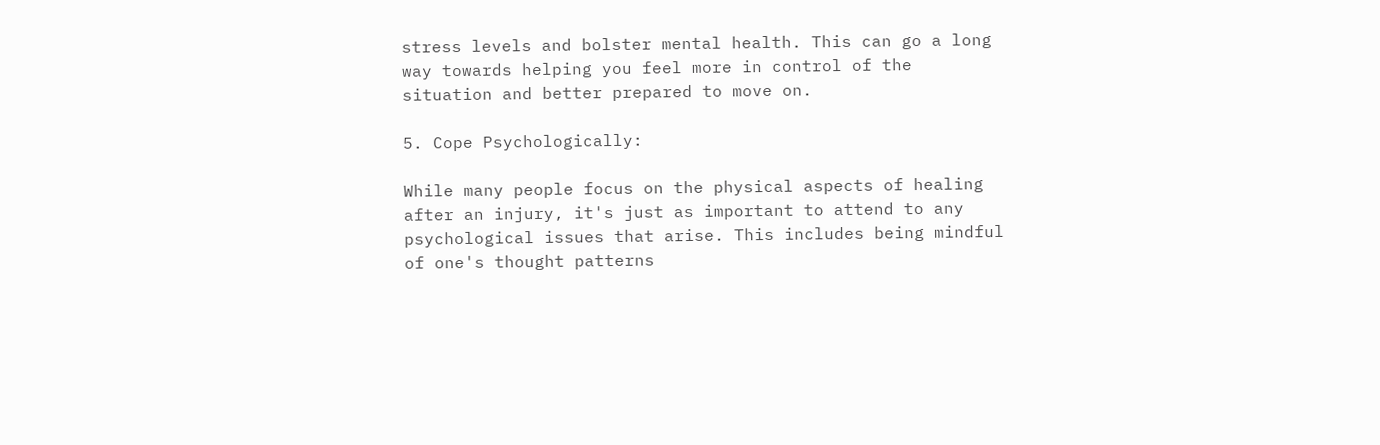stress levels and bolster mental health. This can go a long way towards helping you feel more in control of the situation and better prepared to move on.

5. Cope Psychologically:

While many people focus on the physical aspects of healing after an injury, it's just as important to attend to any psychological issues that arise. This includes being mindful of one's thought patterns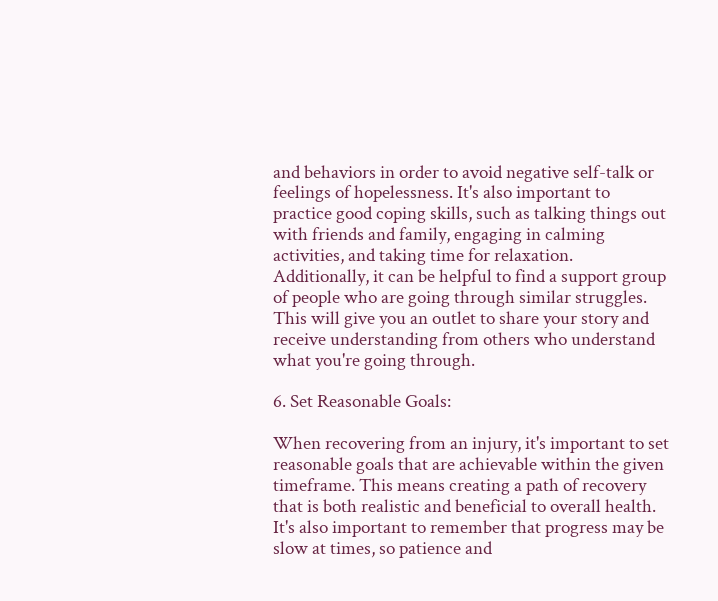and behaviors in order to avoid negative self-talk or feelings of hopelessness. It's also important to practice good coping skills, such as talking things out with friends and family, engaging in calming activities, and taking time for relaxation. Additionally, it can be helpful to find a support group of people who are going through similar struggles. This will give you an outlet to share your story and receive understanding from others who understand what you're going through.

6. Set Reasonable Goals:

When recovering from an injury, it's important to set reasonable goals that are achievable within the given timeframe. This means creating a path of recovery that is both realistic and beneficial to overall health. It's also important to remember that progress may be slow at times, so patience and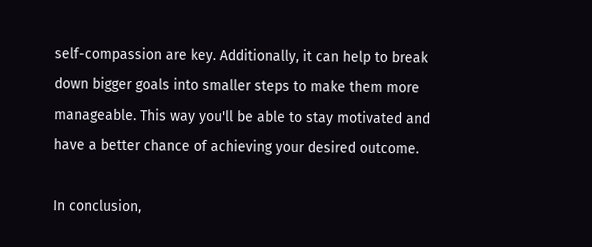self-compassion are key. Additionally, it can help to break down bigger goals into smaller steps to make them more manageable. This way you'll be able to stay motivated and have a better chance of achieving your desired outcome.

In conclusion,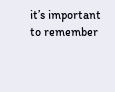it’s important to remember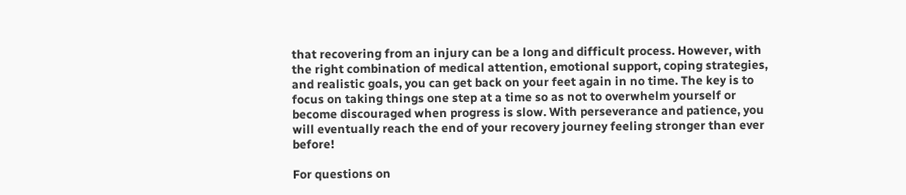that recovering from an injury can be a long and difficult process. However, with the right combination of medical attention, emotional support, coping strategies, and realistic goals, you can get back on your feet again in no time. The key is to focus on taking things one step at a time so as not to overwhelm yourself or become discouraged when progress is slow. With perseverance and patience, you will eventually reach the end of your recovery journey feeling stronger than ever before!

For questions on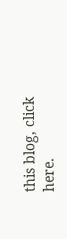this blog, click here.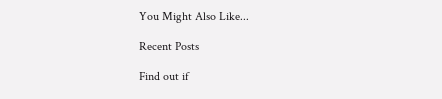You Might Also Like...

Recent Posts

Find out if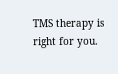TMS therapy is right for you.